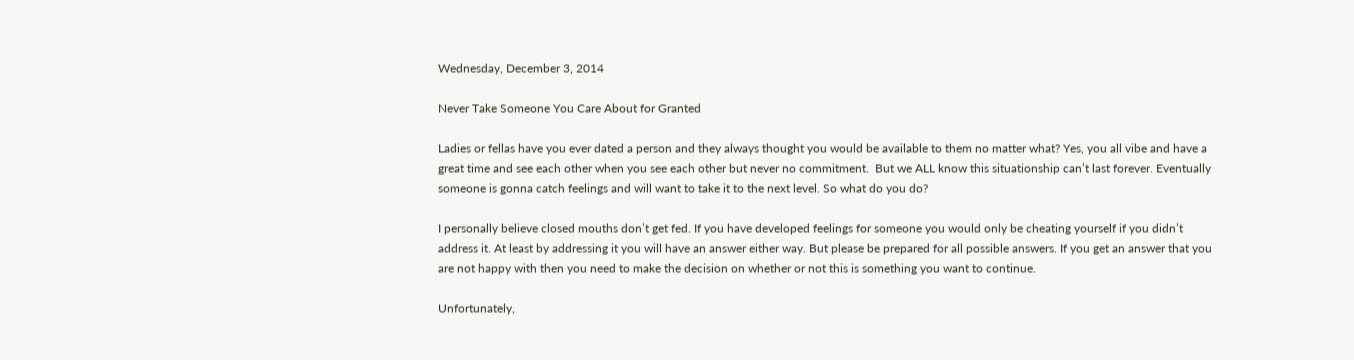Wednesday, December 3, 2014

Never Take Someone You Care About for Granted

Ladies or fellas have you ever dated a person and they always thought you would be available to them no matter what? Yes, you all vibe and have a great time and see each other when you see each other but never no commitment.  But we ALL know this situationship can’t last forever. Eventually someone is gonna catch feelings and will want to take it to the next level. So what do you do?

I personally believe closed mouths don’t get fed. If you have developed feelings for someone you would only be cheating yourself if you didn’t address it. At least by addressing it you will have an answer either way. But please be prepared for all possible answers. If you get an answer that you are not happy with then you need to make the decision on whether or not this is something you want to continue.

Unfortunately,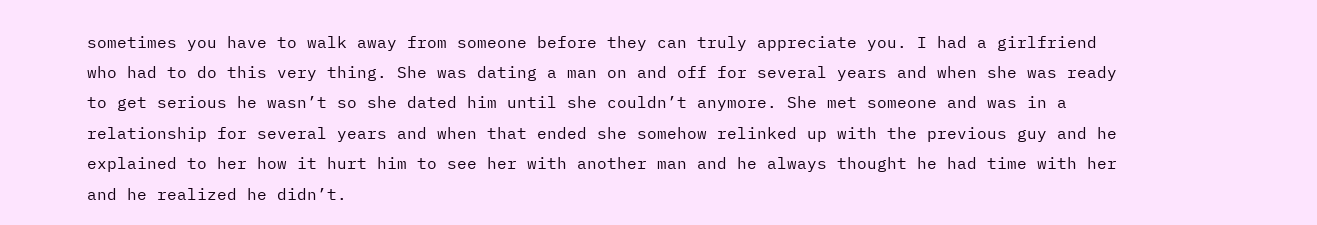sometimes you have to walk away from someone before they can truly appreciate you. I had a girlfriend who had to do this very thing. She was dating a man on and off for several years and when she was ready to get serious he wasn’t so she dated him until she couldn’t anymore. She met someone and was in a relationship for several years and when that ended she somehow relinked up with the previous guy and he explained to her how it hurt him to see her with another man and he always thought he had time with her and he realized he didn’t.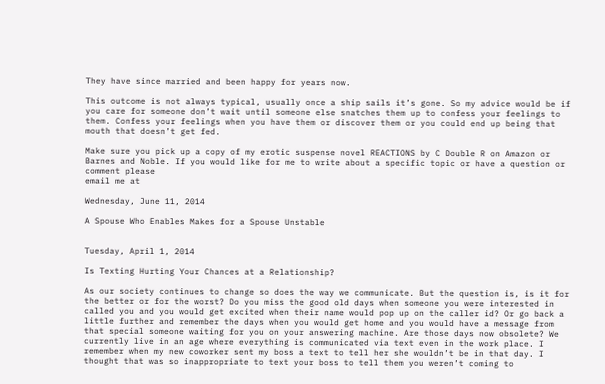They have since married and been happy for years now.

This outcome is not always typical, usually once a ship sails it’s gone. So my advice would be if you care for someone don’t wait until someone else snatches them up to confess your feelings to them. Confess your feelings when you have them or discover them or you could end up being that mouth that doesn’t get fed.

Make sure you pick up a copy of my erotic suspense novel REACTIONS by C Double R on Amazon or Barnes and Noble. If you would like for me to write about a specific topic or have a question or comment please
email me at

Wednesday, June 11, 2014

A Spouse Who Enables Makes for a Spouse Unstable


Tuesday, April 1, 2014

Is Texting Hurting Your Chances at a Relationship?

As our society continues to change so does the way we communicate. But the question is, is it for the better or for the worst? Do you miss the good old days when someone you were interested in called you and you would get excited when their name would pop up on the caller id? Or go back a little further and remember the days when you would get home and you would have a message from that special someone waiting for you on your answering machine. Are those days now obsolete? We currently live in an age where everything is communicated via text even in the work place. I remember when my new coworker sent my boss a text to tell her she wouldn’t be in that day. I thought that was so inappropriate to text your boss to tell them you weren’t coming to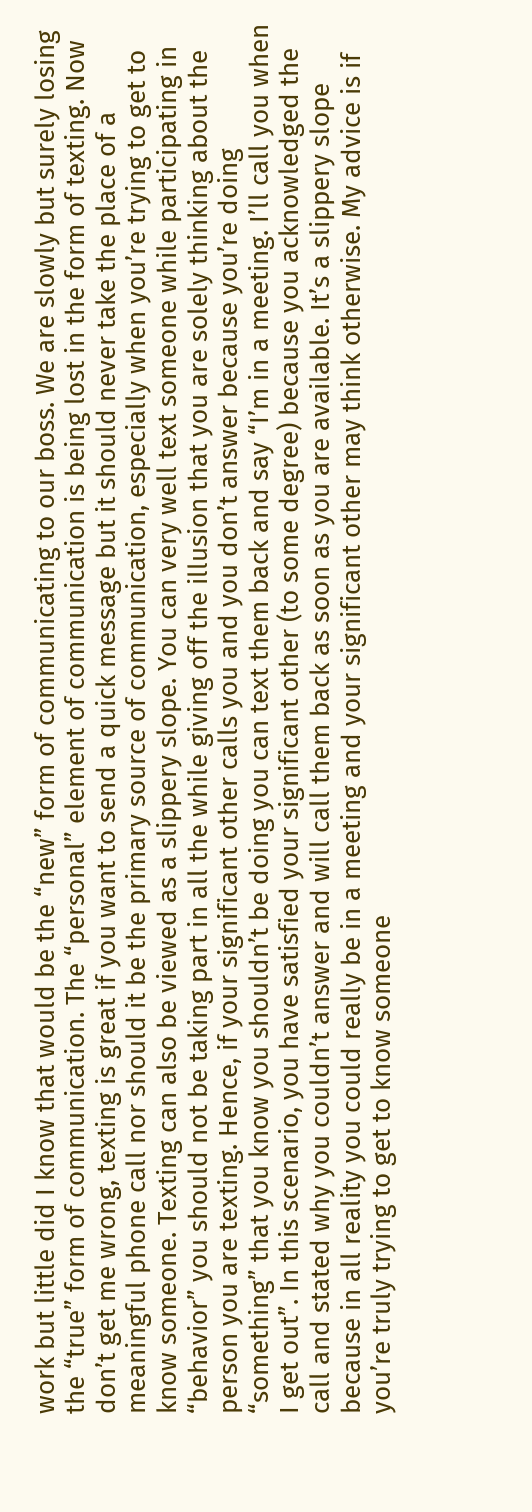work but little did I know that would be the “new” form of communicating to our boss. We are slowly but surely losing the “true” form of communication. The “personal” element of communication is being lost in the form of texting. Now don’t get me wrong, texting is great if you want to send a quick message but it should never take the place of a meaningful phone call nor should it be the primary source of communication, especially when you’re trying to get to know someone. Texting can also be viewed as a slippery slope. You can very well text someone while participating in “behavior” you should not be taking part in all the while giving off the illusion that you are solely thinking about the person you are texting. Hence, if your significant other calls you and you don’t answer because you’re doing “something” that you know you shouldn’t be doing you can text them back and say “I’m in a meeting. I’ll call you when I get out”. In this scenario, you have satisfied your significant other (to some degree) because you acknowledged the call and stated why you couldn’t answer and will call them back as soon as you are available. It’s a slippery slope because in all reality you could really be in a meeting and your significant other may think otherwise. My advice is if you’re truly trying to get to know someone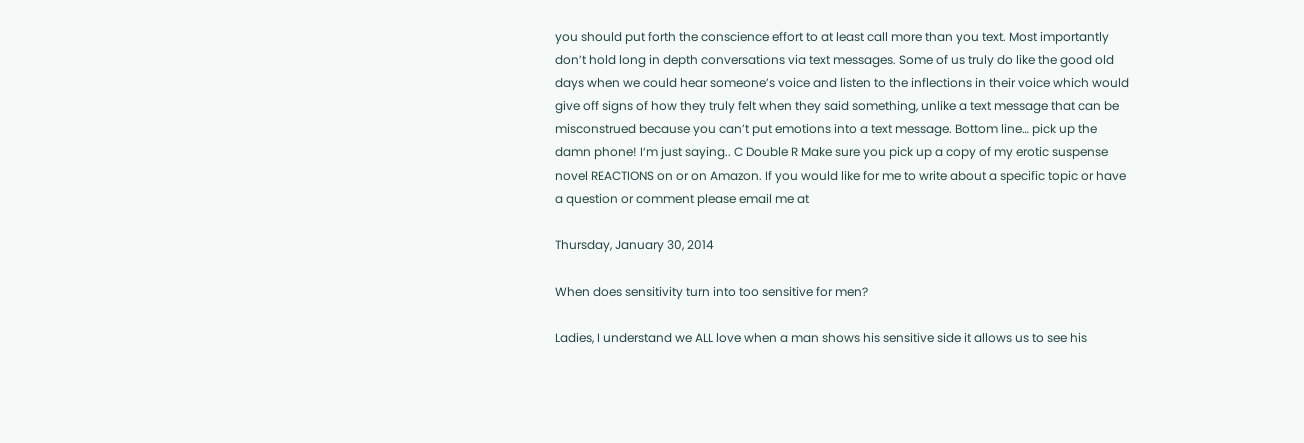you should put forth the conscience effort to at least call more than you text. Most importantly don’t hold long in depth conversations via text messages. Some of us truly do like the good old days when we could hear someone’s voice and listen to the inflections in their voice which would give off signs of how they truly felt when they said something, unlike a text message that can be misconstrued because you can’t put emotions into a text message. Bottom line… pick up the damn phone! I‘m just saying.. C Double R Make sure you pick up a copy of my erotic suspense novel REACTIONS on or on Amazon. If you would like for me to write about a specific topic or have a question or comment please email me at

Thursday, January 30, 2014

When does sensitivity turn into too sensitive for men?

Ladies, I understand we ALL love when a man shows his sensitive side it allows us to see his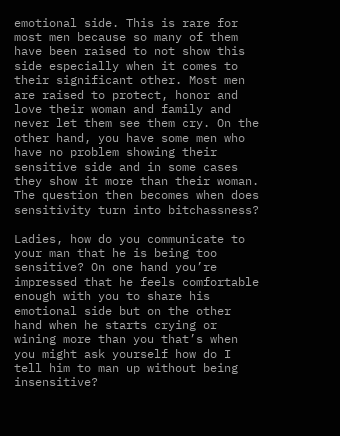emotional side. This is rare for most men because so many of them have been raised to not show this side especially when it comes to their significant other. Most men are raised to protect, honor and love their woman and family and never let them see them cry. On the other hand, you have some men who have no problem showing their sensitive side and in some cases they show it more than their woman. The question then becomes when does sensitivity turn into bitchassness?

Ladies, how do you communicate to your man that he is being too sensitive? On one hand you’re impressed that he feels comfortable enough with you to share his emotional side but on the other hand when he starts crying or wining more than you that’s when you might ask yourself how do I tell him to man up without being insensitive?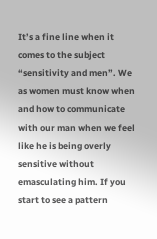It’s a fine line when it comes to the subject “sensitivity and men”. We as women must know when and how to communicate with our man when we feel like he is being overly sensitive without emasculating him. If you start to see a pattern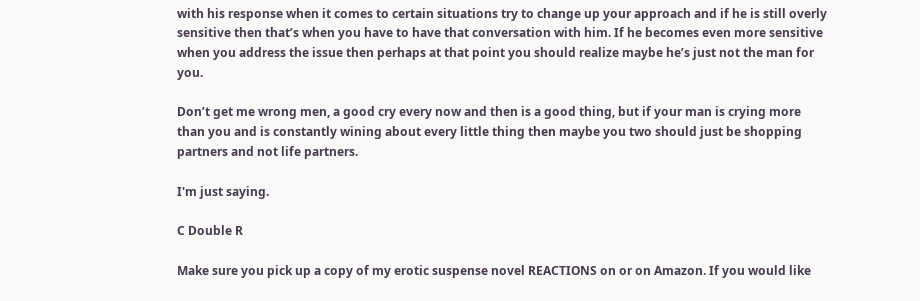with his response when it comes to certain situations try to change up your approach and if he is still overly sensitive then that’s when you have to have that conversation with him. If he becomes even more sensitive when you address the issue then perhaps at that point you should realize maybe he’s just not the man for you.

Don’t get me wrong men, a good cry every now and then is a good thing, but if your man is crying more than you and is constantly wining about every little thing then maybe you two should just be shopping partners and not life partners.

I'm just saying.

C Double R

Make sure you pick up a copy of my erotic suspense novel REACTIONS on or on Amazon. If you would like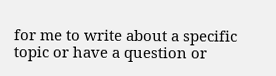for me to write about a specific topic or have a question or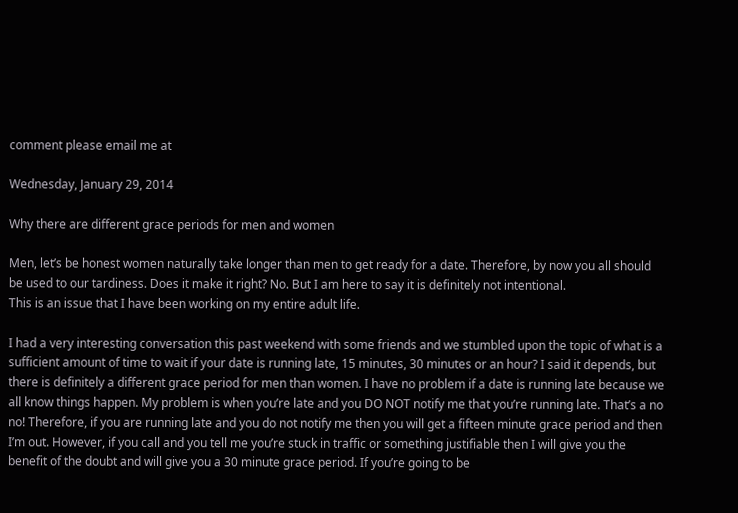comment please email me at

Wednesday, January 29, 2014

Why there are different grace periods for men and women

Men, let’s be honest women naturally take longer than men to get ready for a date. Therefore, by now you all should be used to our tardiness. Does it make it right? No. But I am here to say it is definitely not intentional.
This is an issue that I have been working on my entire adult life.

I had a very interesting conversation this past weekend with some friends and we stumbled upon the topic of what is a sufficient amount of time to wait if your date is running late, 15 minutes, 30 minutes or an hour? I said it depends, but there is definitely a different grace period for men than women. I have no problem if a date is running late because we all know things happen. My problem is when you’re late and you DO NOT notify me that you’re running late. That’s a no no! Therefore, if you are running late and you do not notify me then you will get a fifteen minute grace period and then I’m out. However, if you call and you tell me you’re stuck in traffic or something justifiable then I will give you the benefit of the doubt and will give you a 30 minute grace period. If you’re going to be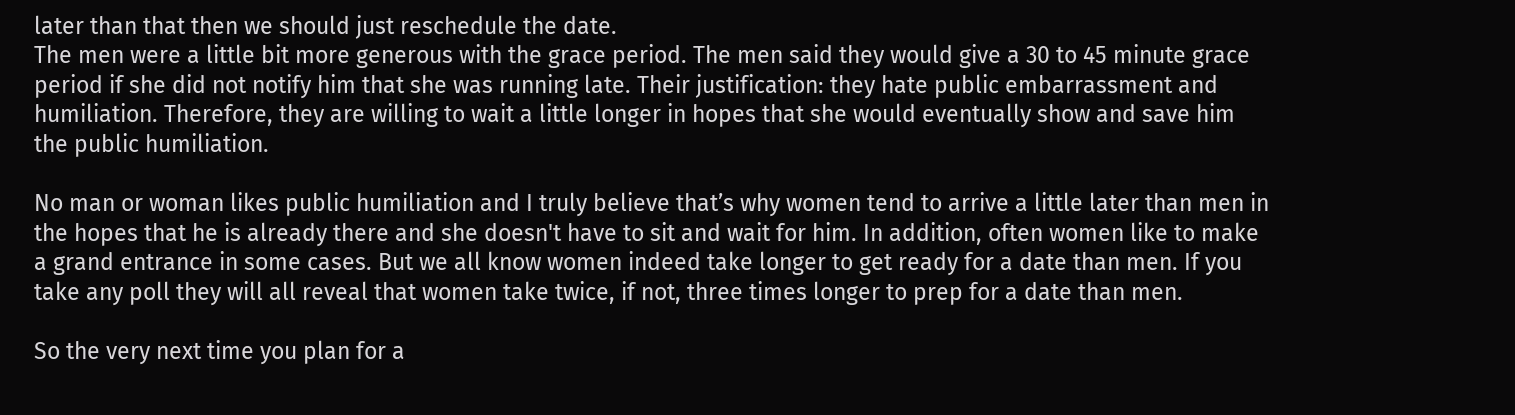later than that then we should just reschedule the date.
The men were a little bit more generous with the grace period. The men said they would give a 30 to 45 minute grace period if she did not notify him that she was running late. Their justification: they hate public embarrassment and humiliation. Therefore, they are willing to wait a little longer in hopes that she would eventually show and save him the public humiliation.

No man or woman likes public humiliation and I truly believe that’s why women tend to arrive a little later than men in the hopes that he is already there and she doesn't have to sit and wait for him. In addition, often women like to make a grand entrance in some cases. But we all know women indeed take longer to get ready for a date than men. If you take any poll they will all reveal that women take twice, if not, three times longer to prep for a date than men.

So the very next time you plan for a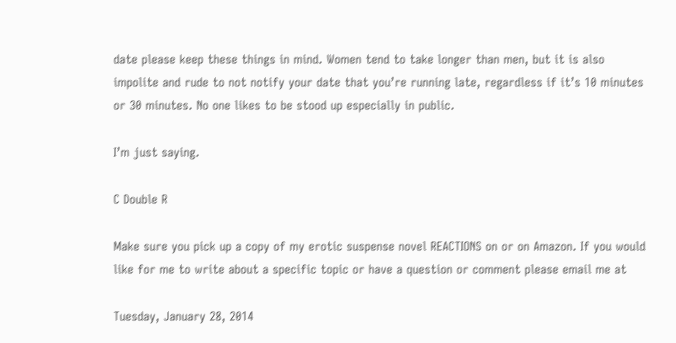date please keep these things in mind. Women tend to take longer than men, but it is also impolite and rude to not notify your date that you’re running late, regardless if it’s 10 minutes or 30 minutes. No one likes to be stood up especially in public.

I’m just saying.

C Double R

Make sure you pick up a copy of my erotic suspense novel REACTIONS on or on Amazon. If you would like for me to write about a specific topic or have a question or comment please email me at

Tuesday, January 28, 2014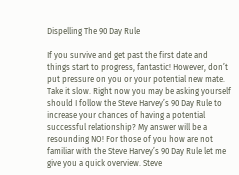Dispelling The 90 Day Rule

If you survive and get past the first date and things start to progress, fantastic! However, don’t put pressure on you or your potential new mate. Take it slow. Right now you may be asking yourself should I follow the Steve Harvey’s 90 Day Rule to increase your chances of having a potential successful relationship? My answer will be a resounding NO! For those of you how are not familiar with the Steve Harvey’s 90 Day Rule let me give you a quick overview. Steve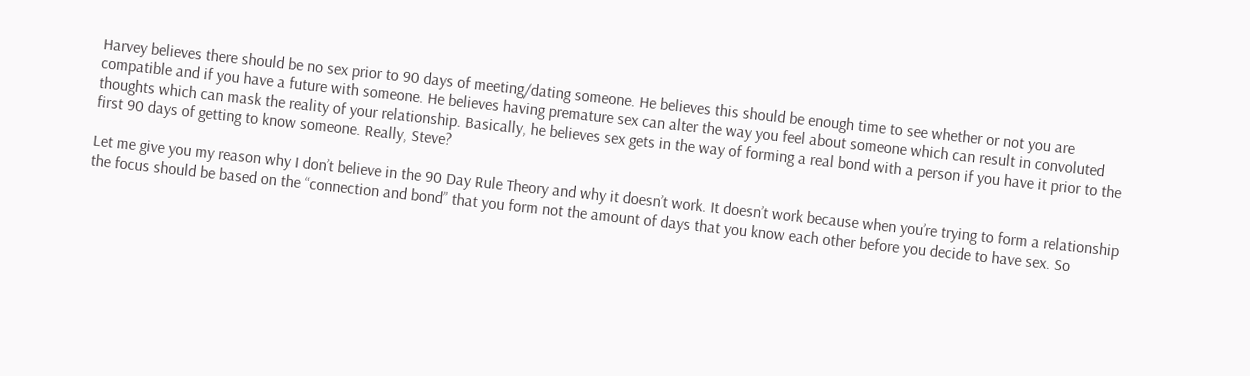Harvey believes there should be no sex prior to 90 days of meeting/dating someone. He believes this should be enough time to see whether or not you are compatible and if you have a future with someone. He believes having premature sex can alter the way you feel about someone which can result in convoluted thoughts which can mask the reality of your relationship. Basically, he believes sex gets in the way of forming a real bond with a person if you have it prior to the first 90 days of getting to know someone. Really, Steve?

Let me give you my reason why I don’t believe in the 90 Day Rule Theory and why it doesn’t work. It doesn’t work because when you’re trying to form a relationship the focus should be based on the “connection and bond” that you form not the amount of days that you know each other before you decide to have sex. So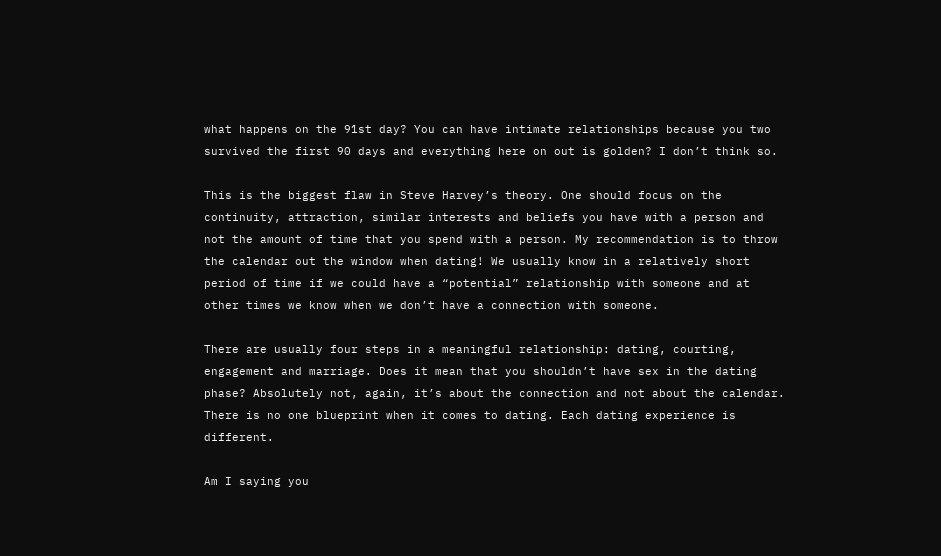what happens on the 91st day? You can have intimate relationships because you two survived the first 90 days and everything here on out is golden? I don’t think so.

This is the biggest flaw in Steve Harvey’s theory. One should focus on the continuity, attraction, similar interests and beliefs you have with a person and not the amount of time that you spend with a person. My recommendation is to throw the calendar out the window when dating! We usually know in a relatively short period of time if we could have a “potential” relationship with someone and at other times we know when we don’t have a connection with someone.

There are usually four steps in a meaningful relationship: dating, courting, engagement and marriage. Does it mean that you shouldn’t have sex in the dating phase? Absolutely not, again, it’s about the connection and not about the calendar. There is no one blueprint when it comes to dating. Each dating experience is different.

Am I saying you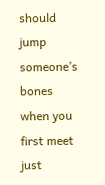should jump someone’s bones when you first meet just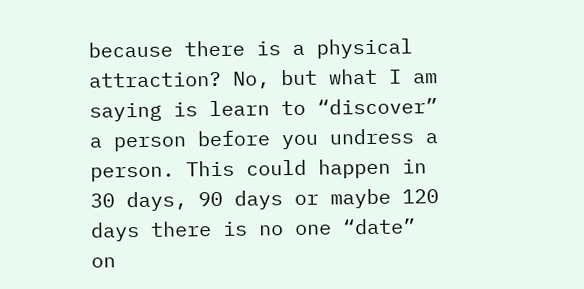because there is a physical attraction? No, but what I am saying is learn to “discover” a person before you undress a person. This could happen in 30 days, 90 days or maybe 120 days there is no one “date” on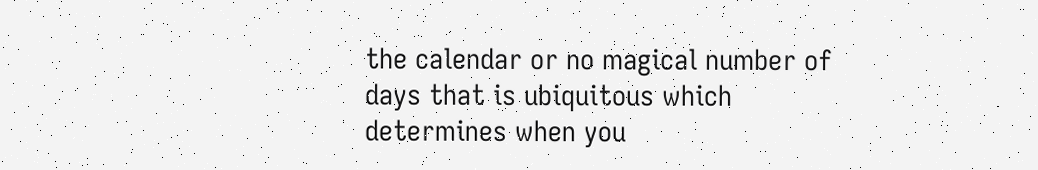the calendar or no magical number of days that is ubiquitous which determines when you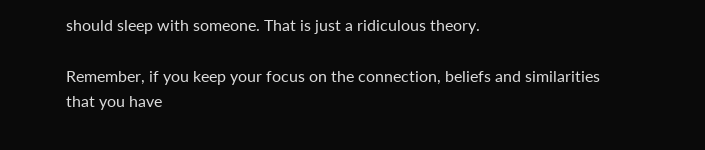should sleep with someone. That is just a ridiculous theory.

Remember, if you keep your focus on the connection, beliefs and similarities that you have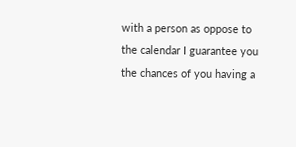with a person as oppose to the calendar I guarantee you the chances of you having a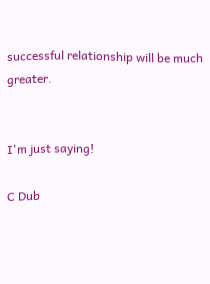successful relationship will be much greater.


I'm just saying!

C Dub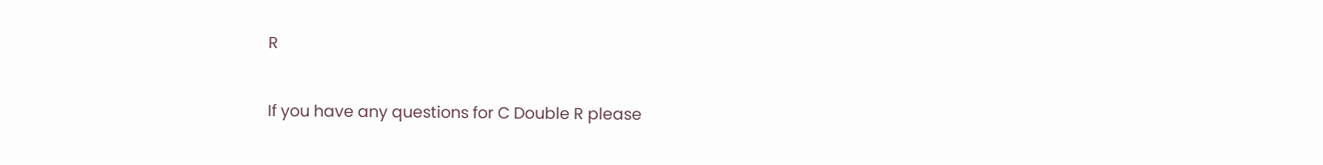R

If you have any questions for C Double R please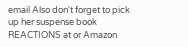email Also don't forget to pick up her suspense book REACTIONS at or Amazon